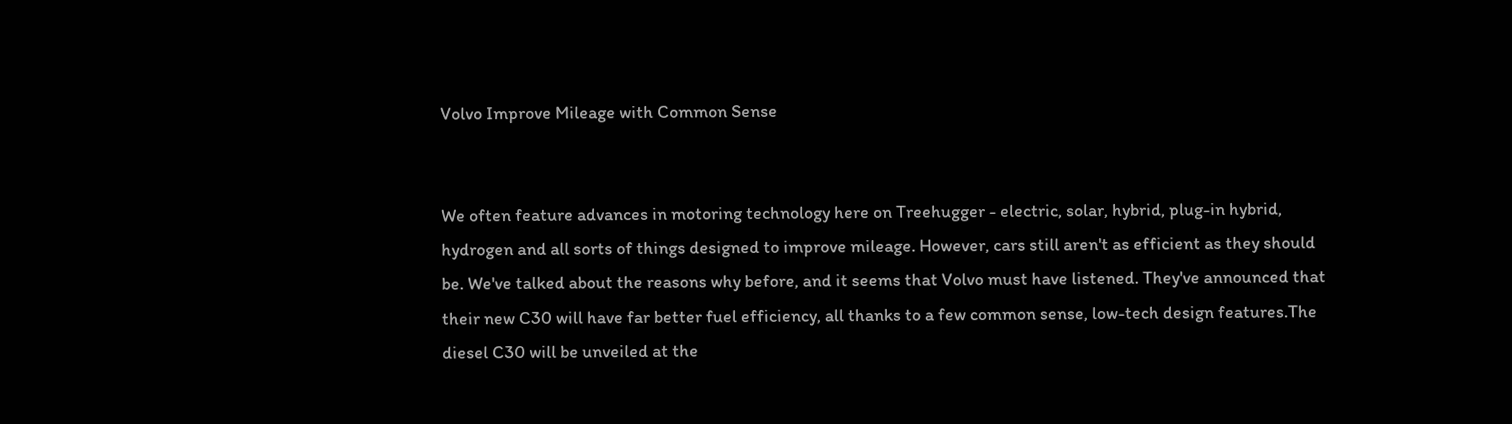Volvo Improve Mileage with Common Sense


We often feature advances in motoring technology here on Treehugger - electric, solar, hybrid, plug-in hybrid, hydrogen and all sorts of things designed to improve mileage. However, cars still aren't as efficient as they should be. We've talked about the reasons why before, and it seems that Volvo must have listened. They've announced that their new C30 will have far better fuel efficiency, all thanks to a few common sense, low-tech design features.The diesel C30 will be unveiled at the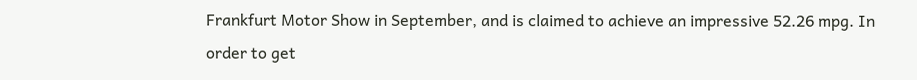Frankfurt Motor Show in September, and is claimed to achieve an impressive 52.26 mpg. In order to get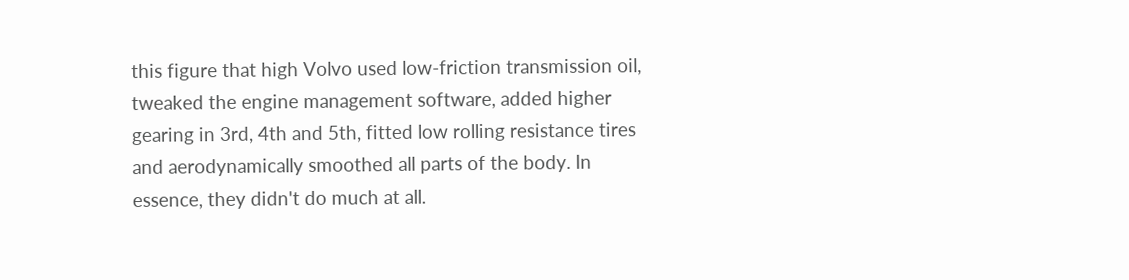this figure that high Volvo used low-friction transmission oil, tweaked the engine management software, added higher gearing in 3rd, 4th and 5th, fitted low rolling resistance tires and aerodynamically smoothed all parts of the body. In essence, they didn't do much at all.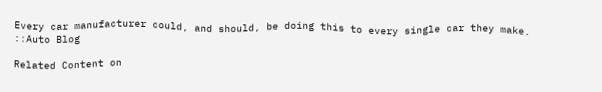Every car manufacturer could, and should, be doing this to every single car they make. ::Auto Blog

Related Content on